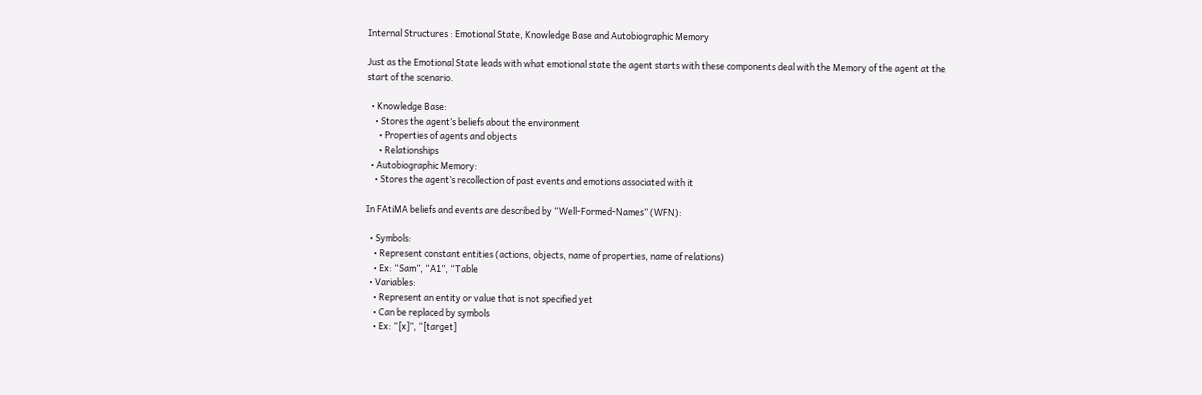Internal Structures : Emotional State, Knowledge Base and Autobiographic Memory

Just as the Emotional State leads with what emotional state the agent starts with these components deal with the Memory of the agent at the start of the scenario.

  • Knowledge Base:
    • Stores the agent’s beliefs about the environment
      • Properties of agents and objects
      • Relationships
  • Autobiographic Memory:
    • Stores the agent’s recollection of past events and emotions associated with it

In FAtiMA beliefs and events are described by “Well-Formed-Names” (WFN):

  • Symbols:
    • Represent constant entities (actions, objects, name of properties, name of relations)
    • Ex: “Sam”, “A1”, “Table
  • Variables:
    • Represent an entity or value that is not specified yet
    • Can be replaced by symbols
    • Ex: “[x]”, “[target]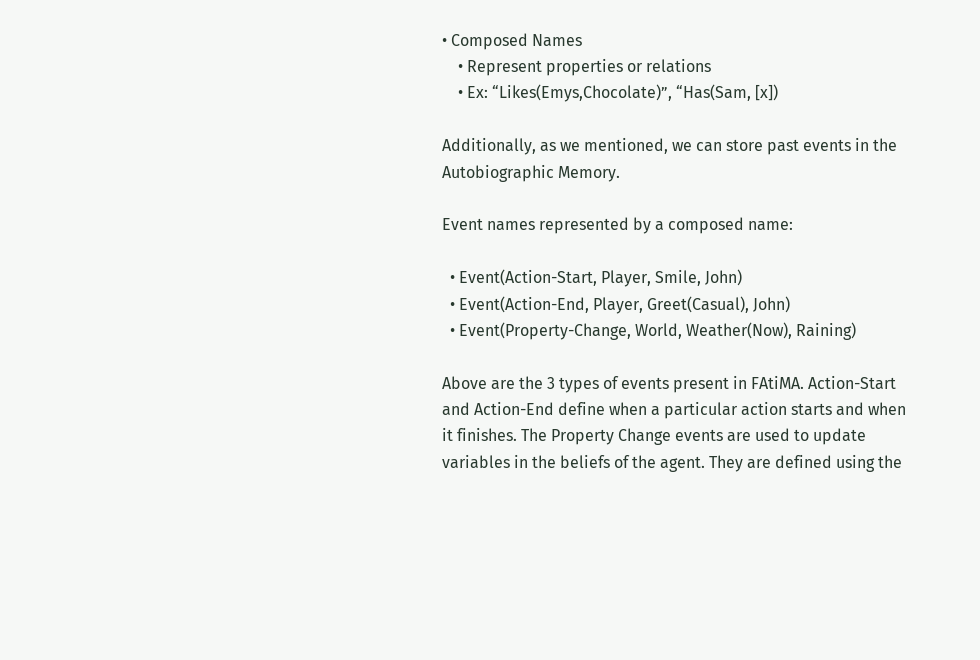• Composed Names
    • Represent properties or relations
    • Ex: “Likes(Emys,Chocolate)”, “Has(Sam, [x])

Additionally, as we mentioned, we can store past events in the Autobiographic Memory.

Event names represented by a composed name:

  • Event(Action-Start, Player, Smile, John)
  • Event(Action-End, Player, Greet(Casual), John)
  • Event(Property-Change, World, Weather(Now), Raining)

Above are the 3 types of events present in FAtiMA. Action-Start and Action-End define when a particular action starts and when it finishes. The Property Change events are used to update variables in the beliefs of the agent. They are defined using the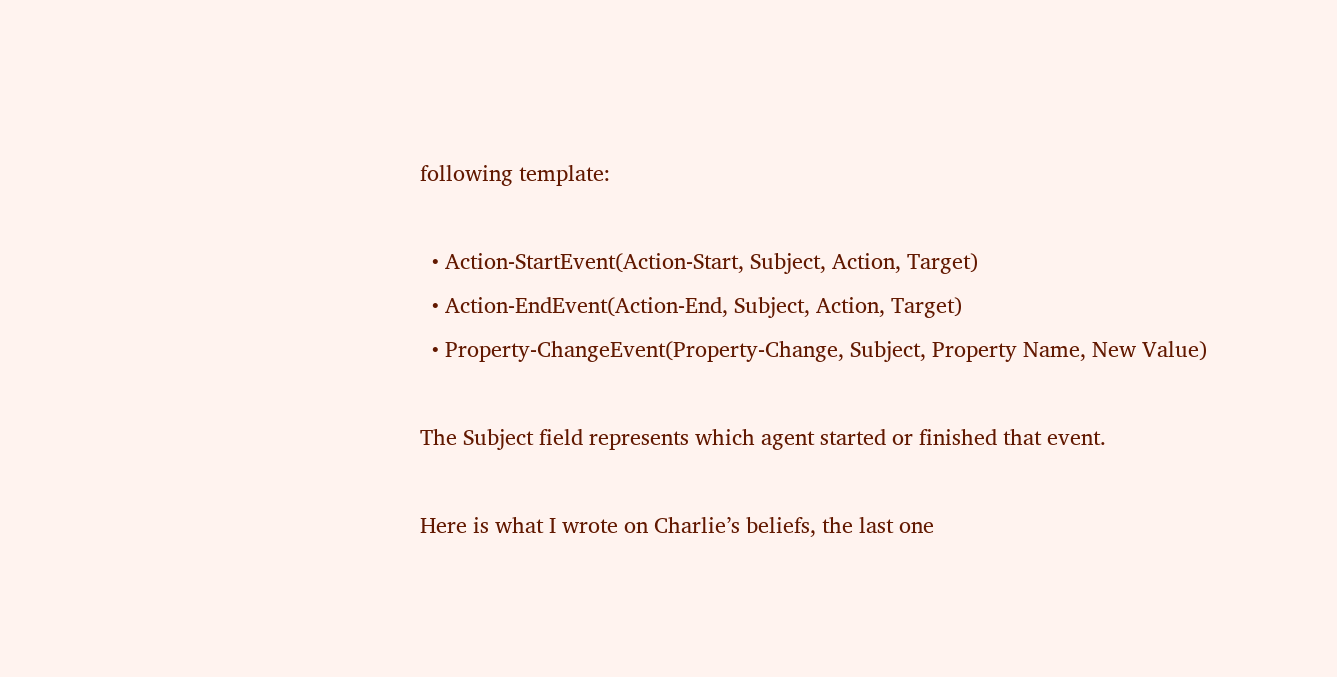following template:

  • Action-StartEvent(Action-Start, Subject, Action, Target)
  • Action-EndEvent(Action-End, Subject, Action, Target)
  • Property-ChangeEvent(Property-Change, Subject, Property Name, New Value)

The Subject field represents which agent started or finished that event.

Here is what I wrote on Charlie’s beliefs, the last one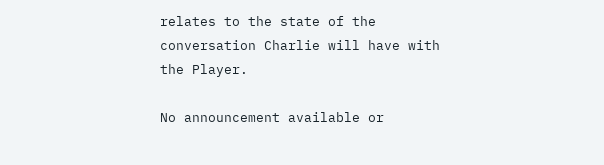relates to the state of the conversation Charlie will have with the Player.

No announcement available or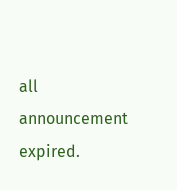all announcement expired.